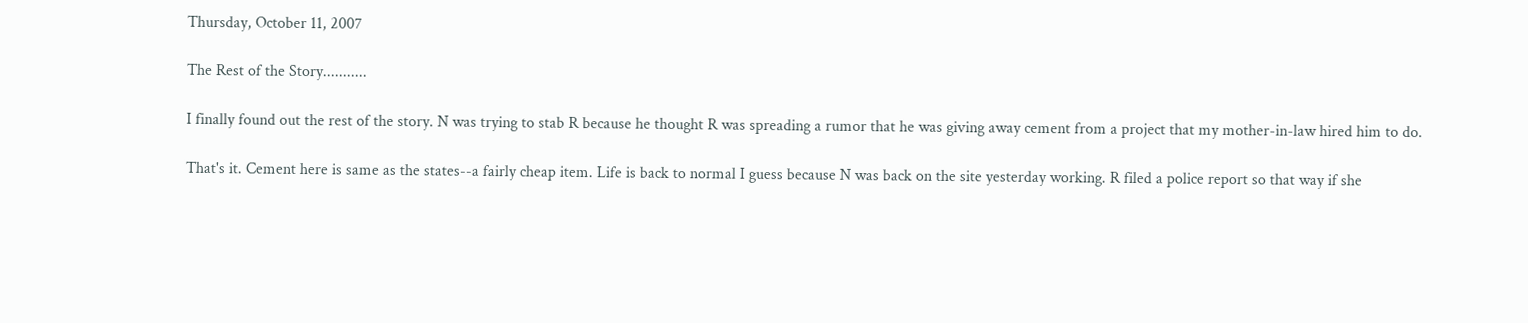Thursday, October 11, 2007

The Rest of the Story...........

I finally found out the rest of the story. N was trying to stab R because he thought R was spreading a rumor that he was giving away cement from a project that my mother-in-law hired him to do.

That's it. Cement here is same as the states--a fairly cheap item. Life is back to normal I guess because N was back on the site yesterday working. R filed a police report so that way if she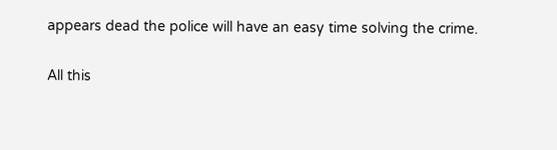appears dead the police will have an easy time solving the crime.

All this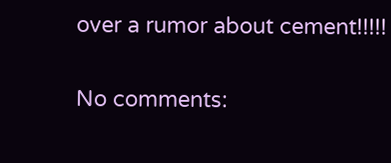over a rumor about cement!!!!!

No comments: